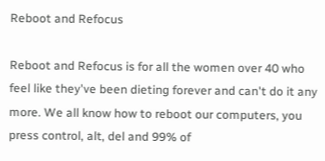Reboot and Refocus

Reboot and Refocus is for all the women over 40 who feel like they've been dieting forever and can't do it any more. We all know how to reboot our computers, you press control, alt, del and 99% of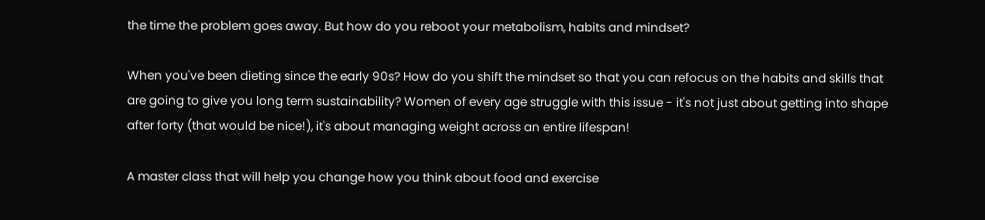the time the problem goes away. But how do you reboot your metabolism, habits and mindset?

When you've been dieting since the early 90s? How do you shift the mindset so that you can refocus on the habits and skills that are going to give you long term sustainability? Women of every age struggle with this issue - it's not just about getting into shape after forty (that would be nice!), it's about managing weight across an entire lifespan!

A master class that will help you change how you think about food and exercise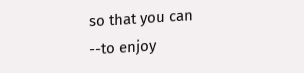so that you can --to enjoy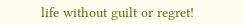life without guilt or regret!